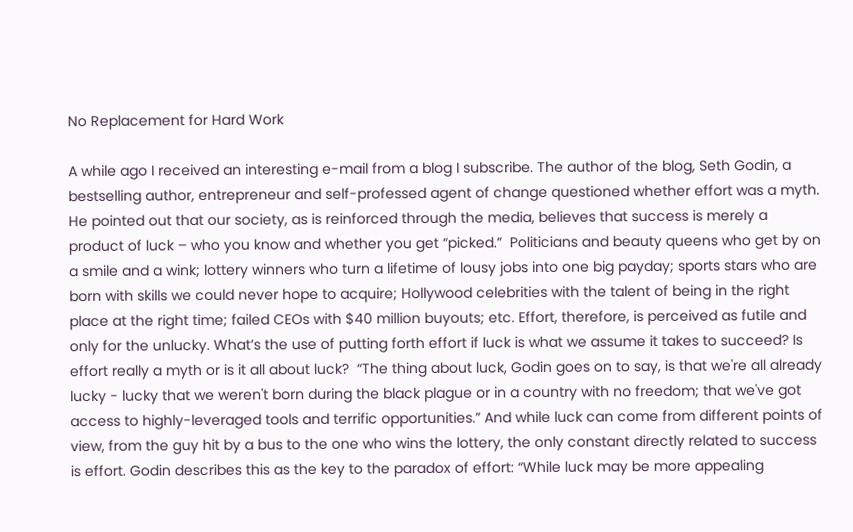No Replacement for Hard Work

A while ago I received an interesting e-mail from a blog I subscribe. The author of the blog, Seth Godin, a bestselling author, entrepreneur and self-professed agent of change questioned whether effort was a myth. He pointed out that our society, as is reinforced through the media, believes that success is merely a product of luck – who you know and whether you get “picked.”  Politicians and beauty queens who get by on a smile and a wink; lottery winners who turn a lifetime of lousy jobs into one big payday; sports stars who are born with skills we could never hope to acquire; Hollywood celebrities with the talent of being in the right place at the right time; failed CEOs with $40 million buyouts; etc. Effort, therefore, is perceived as futile and only for the unlucky. What’s the use of putting forth effort if luck is what we assume it takes to succeed? Is effort really a myth or is it all about luck?  “The thing about luck, Godin goes on to say, is that we're all already lucky - lucky that we weren't born during the black plague or in a country with no freedom; that we've got access to highly-leveraged tools and terrific opportunities.” And while luck can come from different points of view, from the guy hit by a bus to the one who wins the lottery, the only constant directly related to success is effort. Godin describes this as the key to the paradox of effort: “While luck may be more appealing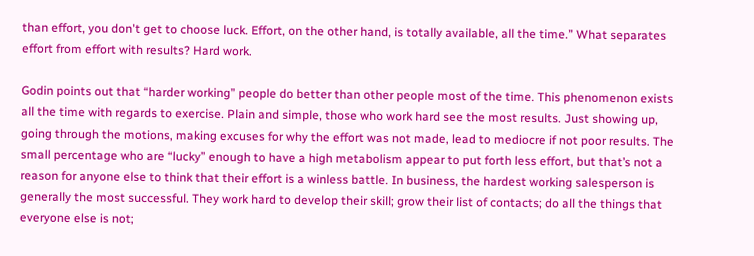than effort, you don't get to choose luck. Effort, on the other hand, is totally available, all the time.” What separates effort from effort with results? Hard work.

Godin points out that “harder working” people do better than other people most of the time. This phenomenon exists all the time with regards to exercise. Plain and simple, those who work hard see the most results. Just showing up, going through the motions, making excuses for why the effort was not made, lead to mediocre if not poor results. The small percentage who are “lucky” enough to have a high metabolism appear to put forth less effort, but that’s not a reason for anyone else to think that their effort is a winless battle. In business, the hardest working salesperson is generally the most successful. They work hard to develop their skill; grow their list of contacts; do all the things that everyone else is not;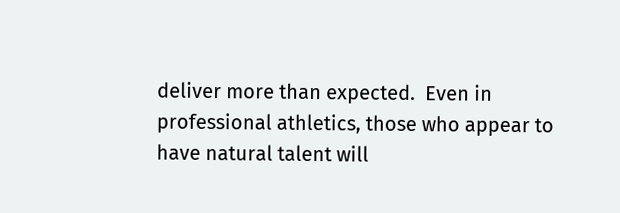deliver more than expected.  Even in professional athletics, those who appear to have natural talent will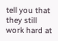tell you that they still work hard at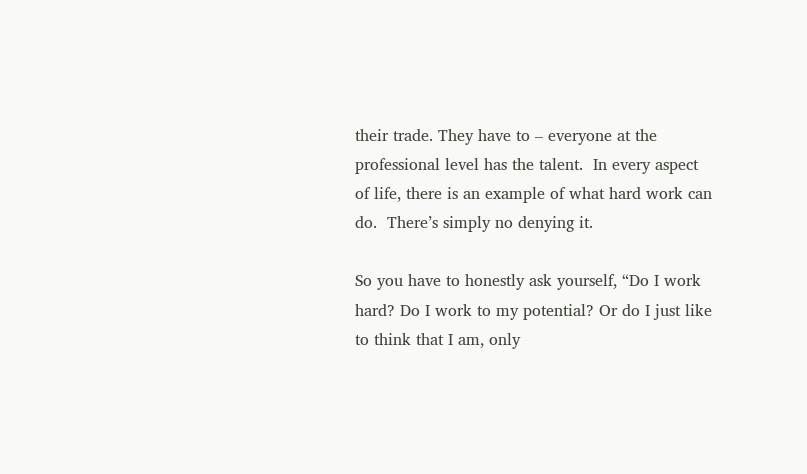their trade. They have to – everyone at the professional level has the talent.  In every aspect of life, there is an example of what hard work can do.  There’s simply no denying it.

So you have to honestly ask yourself, “Do I work hard? Do I work to my potential? Or do I just like to think that I am, only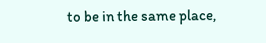to be in the same place,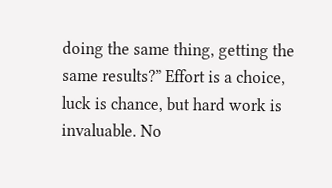doing the same thing, getting the same results?” Effort is a choice, luck is chance, but hard work is invaluable. No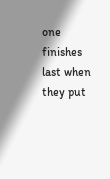one finishes last when they put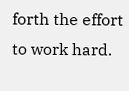forth the effort to work hard.